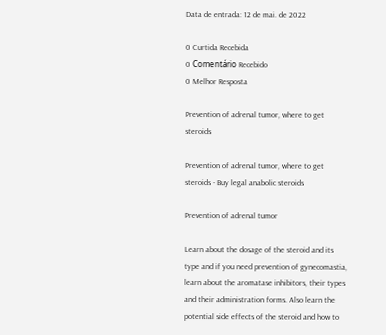Data de entrada: 12 de mai. de 2022

0 Curtida Recebida
0 Comentário Recebido
0 Melhor Resposta

Prevention of adrenal tumor, where to get steroids

Prevention of adrenal tumor, where to get steroids - Buy legal anabolic steroids

Prevention of adrenal tumor

Learn about the dosage of the steroid and its type and if you need prevention of gynecomastia, learn about the aromatase inhibitors, their types and their administration forms. Also learn the potential side effects of the steroid and how to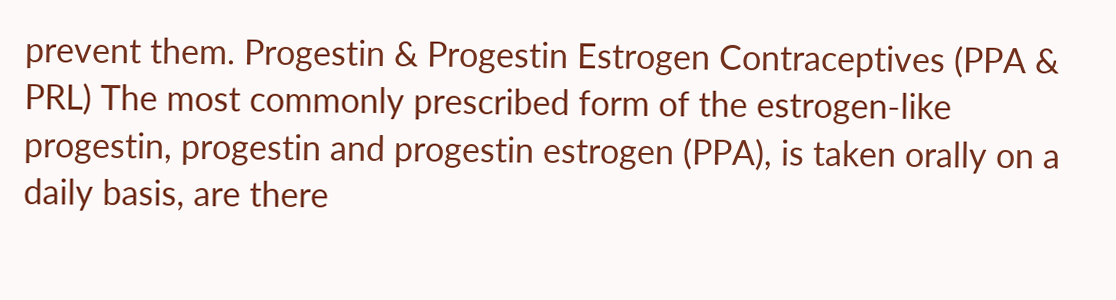prevent them. Progestin & Progestin Estrogen Contraceptives (PPA & PRL) The most commonly prescribed form of the estrogen-like progestin, progestin and progestin estrogen (PPA), is taken orally on a daily basis, are there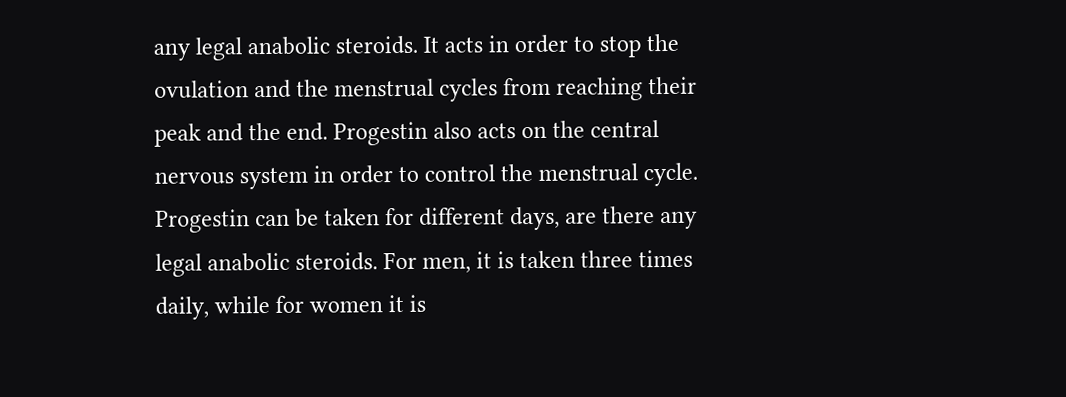any legal anabolic steroids. It acts in order to stop the ovulation and the menstrual cycles from reaching their peak and the end. Progestin also acts on the central nervous system in order to control the menstrual cycle. Progestin can be taken for different days, are there any legal anabolic steroids. For men, it is taken three times daily, while for women it is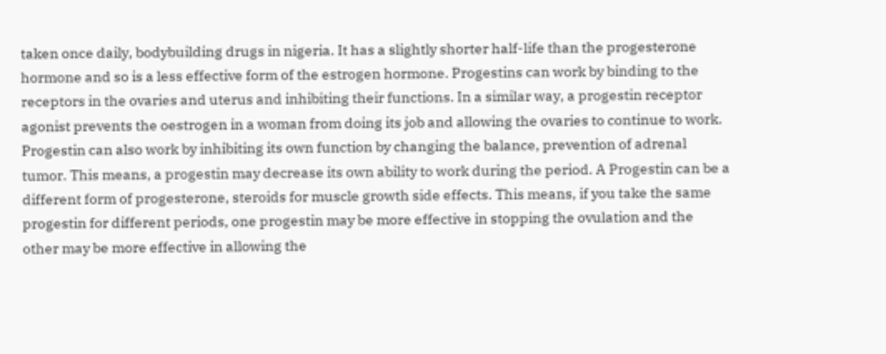taken once daily, bodybuilding drugs in nigeria. It has a slightly shorter half-life than the progesterone hormone and so is a less effective form of the estrogen hormone. Progestins can work by binding to the receptors in the ovaries and uterus and inhibiting their functions. In a similar way, a progestin receptor agonist prevents the oestrogen in a woman from doing its job and allowing the ovaries to continue to work. Progestin can also work by inhibiting its own function by changing the balance, prevention of adrenal tumor. This means, a progestin may decrease its own ability to work during the period. A Progestin can be a different form of progesterone, steroids for muscle growth side effects. This means, if you take the same progestin for different periods, one progestin may be more effective in stopping the ovulation and the other may be more effective in allowing the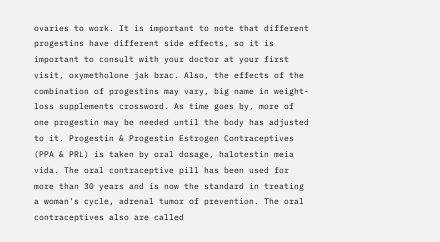ovaries to work. It is important to note that different progestins have different side effects, so it is important to consult with your doctor at your first visit, oxymetholone jak brac. Also, the effects of the combination of progestins may vary, big name in weight-loss supplements crossword. As time goes by, more of one progestin may be needed until the body has adjusted to it. Progestin & Progestin Estrogen Contraceptives (PPA & PRL) is taken by oral dosage, halotestin meia vida. The oral contraceptive pill has been used for more than 30 years and is now the standard in treating a woman's cycle, adrenal tumor of prevention. The oral contraceptives also are called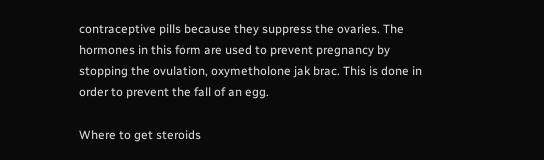contraceptive pills because they suppress the ovaries. The hormones in this form are used to prevent pregnancy by stopping the ovulation, oxymetholone jak brac. This is done in order to prevent the fall of an egg.

Where to get steroids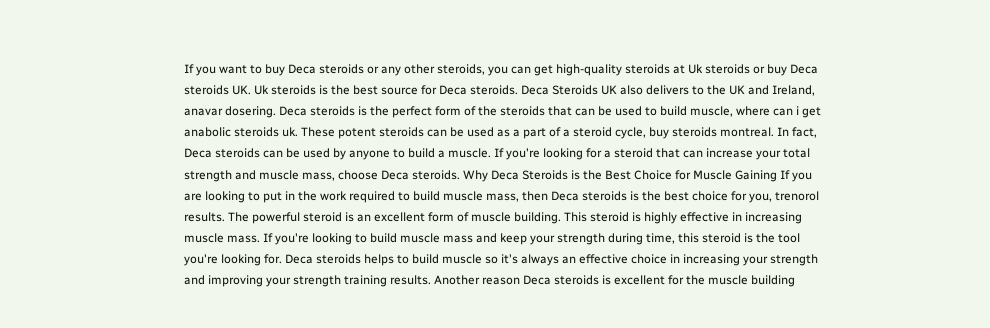If you want to buy Deca steroids or any other steroids, you can get high-quality steroids at Uk steroids or buy Deca steroids UK. Uk steroids is the best source for Deca steroids. Deca Steroids UK also delivers to the UK and Ireland, anavar dosering. Deca steroids is the perfect form of the steroids that can be used to build muscle, where can i get anabolic steroids uk. These potent steroids can be used as a part of a steroid cycle, buy steroids montreal. In fact, Deca steroids can be used by anyone to build a muscle. If you're looking for a steroid that can increase your total strength and muscle mass, choose Deca steroids. Why Deca Steroids is the Best Choice for Muscle Gaining If you are looking to put in the work required to build muscle mass, then Deca steroids is the best choice for you, trenorol results. The powerful steroid is an excellent form of muscle building. This steroid is highly effective in increasing muscle mass. If you're looking to build muscle mass and keep your strength during time, this steroid is the tool you're looking for. Deca steroids helps to build muscle so it's always an effective choice in increasing your strength and improving your strength training results. Another reason Deca steroids is excellent for the muscle building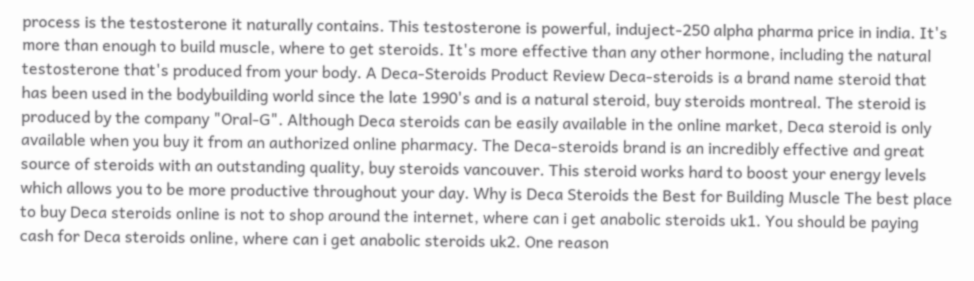process is the testosterone it naturally contains. This testosterone is powerful, induject-250 alpha pharma price in india. It's more than enough to build muscle, where to get steroids. It's more effective than any other hormone, including the natural testosterone that's produced from your body. A Deca-Steroids Product Review Deca-steroids is a brand name steroid that has been used in the bodybuilding world since the late 1990's and is a natural steroid, buy steroids montreal. The steroid is produced by the company "Oral-G". Although Deca steroids can be easily available in the online market, Deca steroid is only available when you buy it from an authorized online pharmacy. The Deca-steroids brand is an incredibly effective and great source of steroids with an outstanding quality, buy steroids vancouver. This steroid works hard to boost your energy levels which allows you to be more productive throughout your day. Why is Deca Steroids the Best for Building Muscle The best place to buy Deca steroids online is not to shop around the internet, where can i get anabolic steroids uk1. You should be paying cash for Deca steroids online, where can i get anabolic steroids uk2. One reason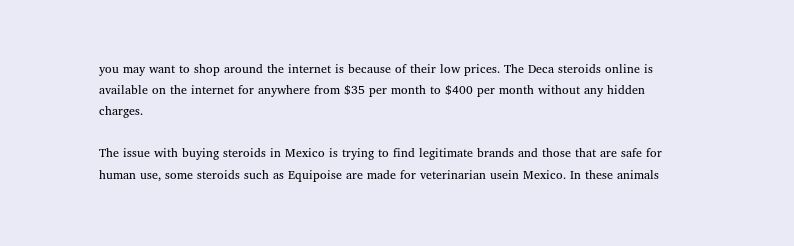you may want to shop around the internet is because of their low prices. The Deca steroids online is available on the internet for anywhere from $35 per month to $400 per month without any hidden charges.

The issue with buying steroids in Mexico is trying to find legitimate brands and those that are safe for human use, some steroids such as Equipoise are made for veterinarian usein Mexico. In these animals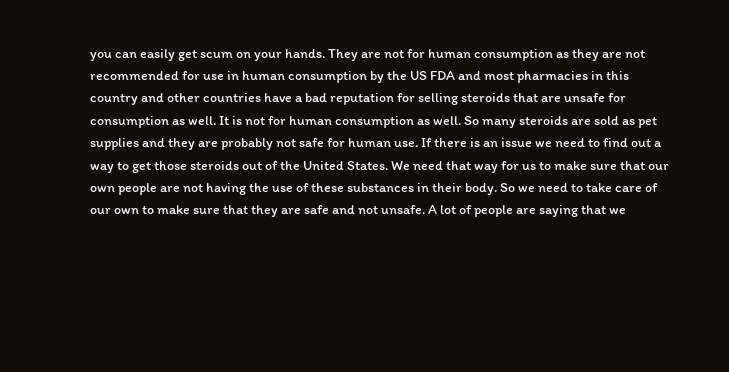you can easily get scum on your hands. They are not for human consumption as they are not recommended for use in human consumption by the US FDA and most pharmacies in this country and other countries have a bad reputation for selling steroids that are unsafe for consumption as well. It is not for human consumption as well. So many steroids are sold as pet supplies and they are probably not safe for human use. If there is an issue we need to find out a way to get those steroids out of the United States. We need that way for us to make sure that our own people are not having the use of these substances in their body. So we need to take care of our own to make sure that they are safe and not unsafe. A lot of people are saying that we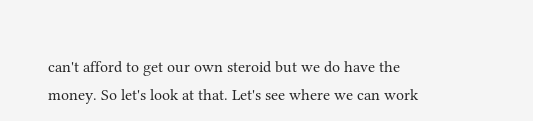can't afford to get our own steroid but we do have the money. So let's look at that. Let's see where we can work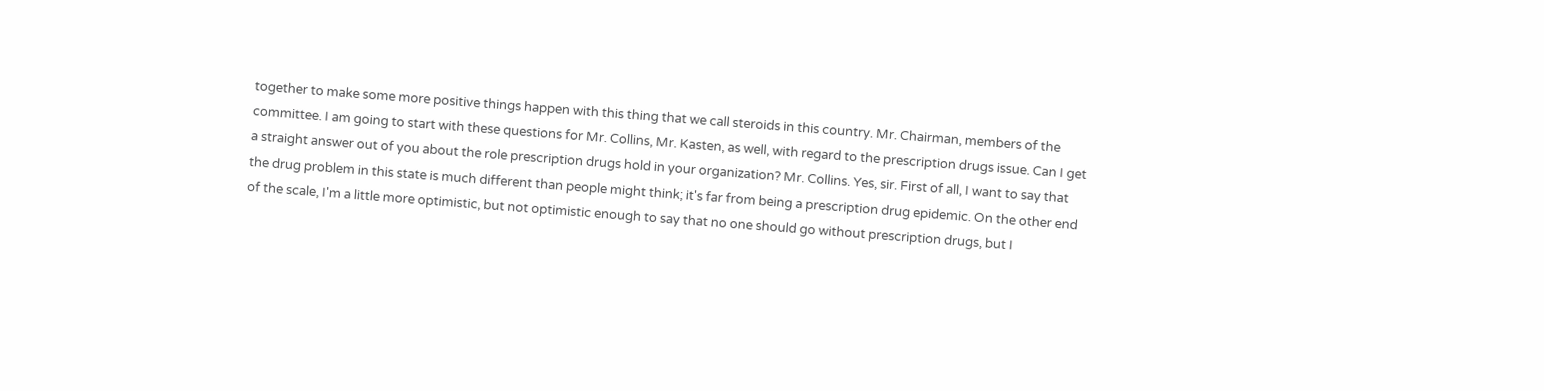together to make some more positive things happen with this thing that we call steroids in this country. Mr. Chairman, members of the committee. I am going to start with these questions for Mr. Collins, Mr. Kasten, as well, with regard to the prescription drugs issue. Can I get a straight answer out of you about the role prescription drugs hold in your organization? Mr. Collins. Yes, sir. First of all, I want to say that the drug problem in this state is much different than people might think; it's far from being a prescription drug epidemic. On the other end of the scale, I'm a little more optimistic, but not optimistic enough to say that no one should go without prescription drugs, but I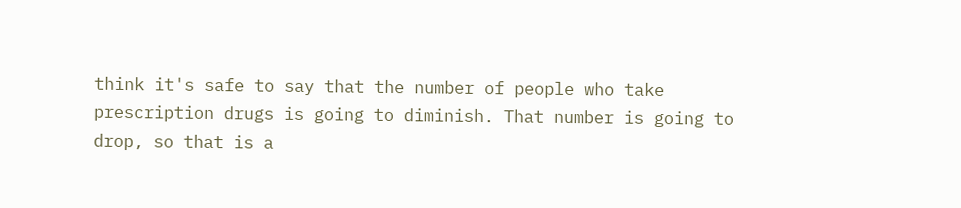think it's safe to say that the number of people who take prescription drugs is going to diminish. That number is going to drop, so that is a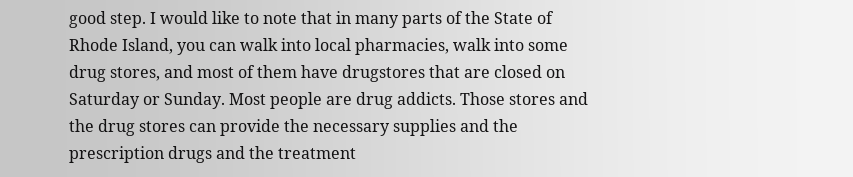good step. I would like to note that in many parts of the State of Rhode Island, you can walk into local pharmacies, walk into some drug stores, and most of them have drugstores that are closed on Saturday or Sunday. Most people are drug addicts. Those stores and the drug stores can provide the necessary supplies and the prescription drugs and the treatment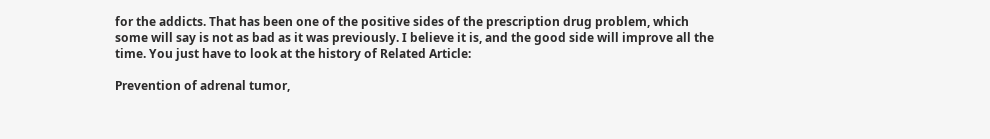for the addicts. That has been one of the positive sides of the prescription drug problem, which some will say is not as bad as it was previously. I believe it is, and the good side will improve all the time. You just have to look at the history of Related Article:

Prevention of adrenal tumor,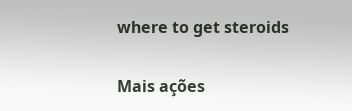where to get steroids

Mais ações